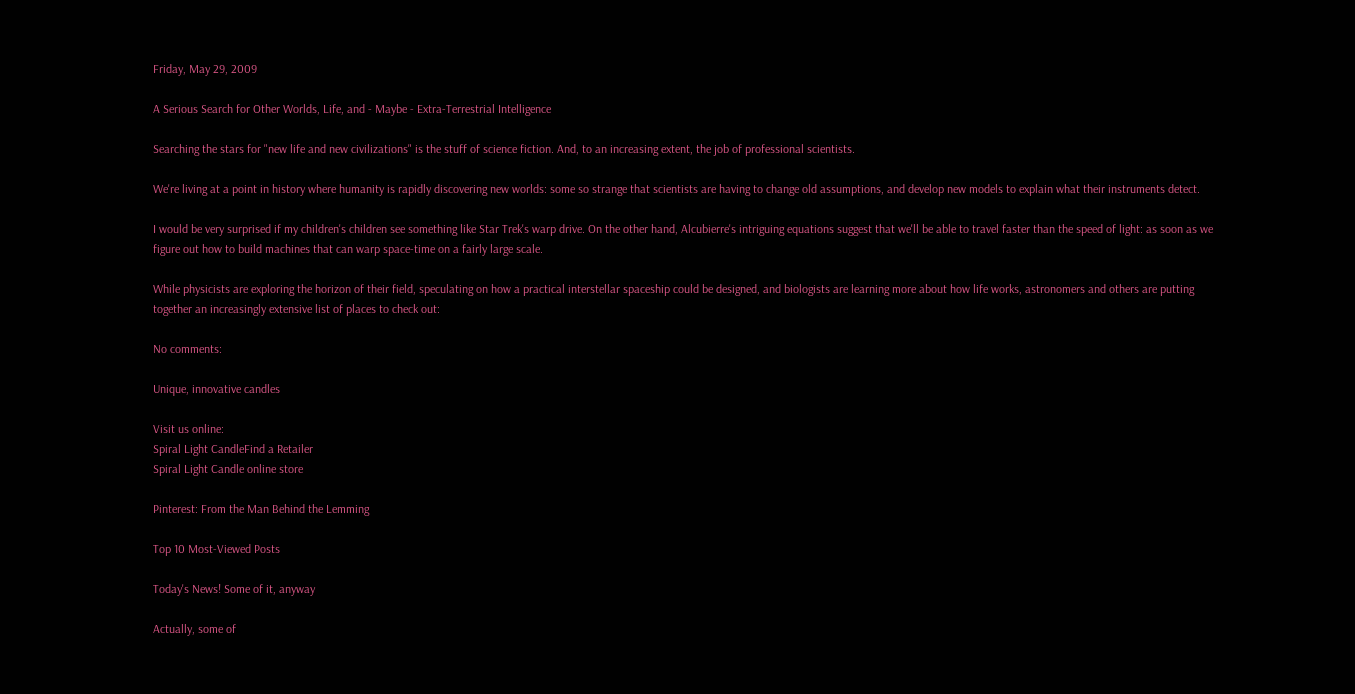Friday, May 29, 2009

A Serious Search for Other Worlds, Life, and - Maybe - Extra-Terrestrial Intelligence

Searching the stars for "new life and new civilizations" is the stuff of science fiction. And, to an increasing extent, the job of professional scientists.

We're living at a point in history where humanity is rapidly discovering new worlds: some so strange that scientists are having to change old assumptions, and develop new models to explain what their instruments detect.

I would be very surprised if my children's children see something like Star Trek's warp drive. On the other hand, Alcubierre's intriguing equations suggest that we'll be able to travel faster than the speed of light: as soon as we figure out how to build machines that can warp space-time on a fairly large scale.

While physicists are exploring the horizon of their field, speculating on how a practical interstellar spaceship could be designed, and biologists are learning more about how life works, astronomers and others are putting together an increasingly extensive list of places to check out:

No comments:

Unique, innovative candles

Visit us online:
Spiral Light CandleFind a Retailer
Spiral Light Candle online store

Pinterest: From the Man Behind the Lemming

Top 10 Most-Viewed Posts

Today's News! Some of it, anyway

Actually, some of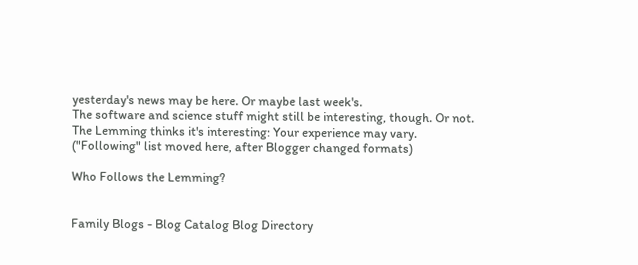yesterday's news may be here. Or maybe last week's.
The software and science stuff might still be interesting, though. Or not.
The Lemming thinks it's interesting: Your experience may vary.
("Following" list moved here, after Blogger changed formats)

Who Follows the Lemming?


Family Blogs - Blog Catalog Blog Directory